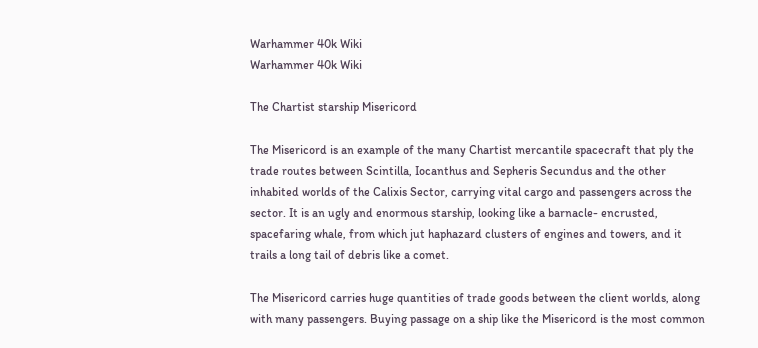Warhammer 40k Wiki
Warhammer 40k Wiki

The Chartist starship Misericord

The Misericord is an example of the many Chartist mercantile spacecraft that ply the trade routes between Scintilla, Iocanthus and Sepheris Secundus and the other inhabited worlds of the Calixis Sector, carrying vital cargo and passengers across the sector. It is an ugly and enormous starship, looking like a barnacle- encrusted, spacefaring whale, from which jut haphazard clusters of engines and towers, and it trails a long tail of debris like a comet.

The Misericord carries huge quantities of trade goods between the client worlds, along with many passengers. Buying passage on a ship like the Misericord is the most common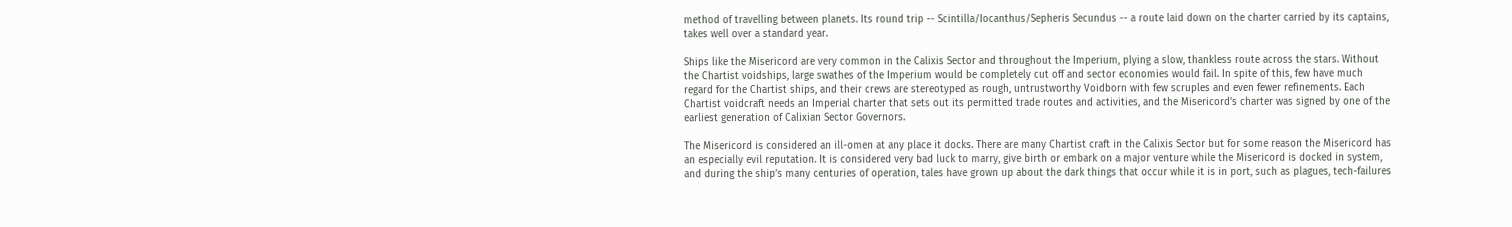method of travelling between planets. Its round trip -- Scintilla/Iocanthus/Sepheris Secundus -- a route laid down on the charter carried by its captains, takes well over a standard year.

Ships like the Misericord are very common in the Calixis Sector and throughout the Imperium, plying a slow, thankless route across the stars. Without the Chartist voidships, large swathes of the Imperium would be completely cut off and sector economies would fail. In spite of this, few have much regard for the Chartist ships, and their crews are stereotyped as rough, untrustworthy Voidborn with few scruples and even fewer refinements. Each Chartist voidcraft needs an Imperial charter that sets out its permitted trade routes and activities, and the Misericord’s charter was signed by one of the earliest generation of Calixian Sector Governors.

The Misericord is considered an ill-omen at any place it docks. There are many Chartist craft in the Calixis Sector but for some reason the Misericord has an especially evil reputation. It is considered very bad luck to marry, give birth or embark on a major venture while the Misericord is docked in system, and during the ship’s many centuries of operation, tales have grown up about the dark things that occur while it is in port, such as plagues, tech-failures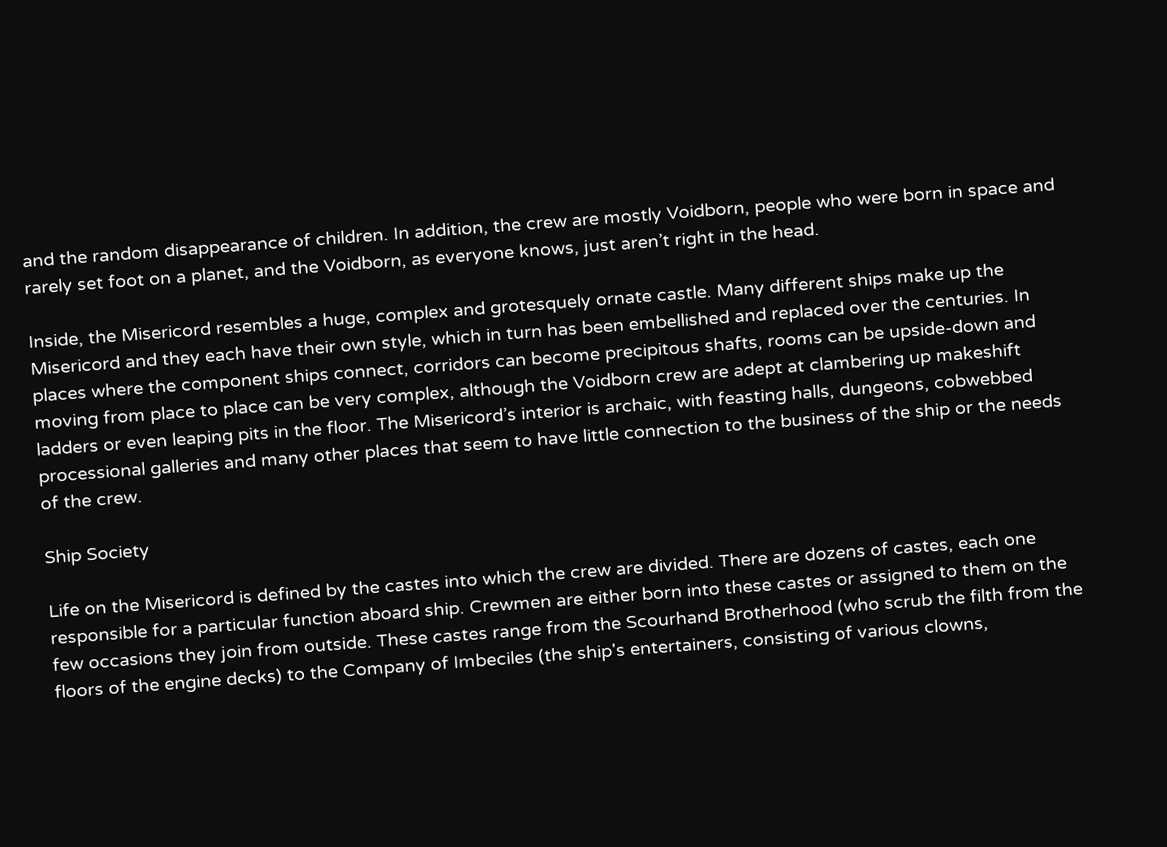and the random disappearance of children. In addition, the crew are mostly Voidborn, people who were born in space and rarely set foot on a planet, and the Voidborn, as everyone knows, just aren’t right in the head.

Inside, the Misericord resembles a huge, complex and grotesquely ornate castle. Many different ships make up the Misericord and they each have their own style, which in turn has been embellished and replaced over the centuries. In places where the component ships connect, corridors can become precipitous shafts, rooms can be upside-down and moving from place to place can be very complex, although the Voidborn crew are adept at clambering up makeshift ladders or even leaping pits in the floor. The Misericord’s interior is archaic, with feasting halls, dungeons, cobwebbed processional galleries and many other places that seem to have little connection to the business of the ship or the needs of the crew.

Ship Society

Life on the Misericord is defined by the castes into which the crew are divided. There are dozens of castes, each one responsible for a particular function aboard ship. Crewmen are either born into these castes or assigned to them on the few occasions they join from outside. These castes range from the Scourhand Brotherhood (who scrub the filth from the floors of the engine decks) to the Company of Imbeciles (the ship's entertainers, consisting of various clowns,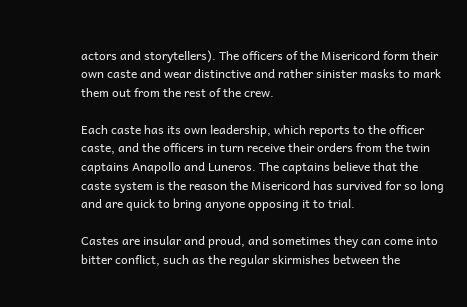actors and storytellers). The officers of the Misericord form their own caste and wear distinctive and rather sinister masks to mark them out from the rest of the crew.

Each caste has its own leadership, which reports to the officer caste, and the officers in turn receive their orders from the twin captains Anapollo and Luneros. The captains believe that the caste system is the reason the Misericord has survived for so long and are quick to bring anyone opposing it to trial.

Castes are insular and proud, and sometimes they can come into bitter conflict, such as the regular skirmishes between the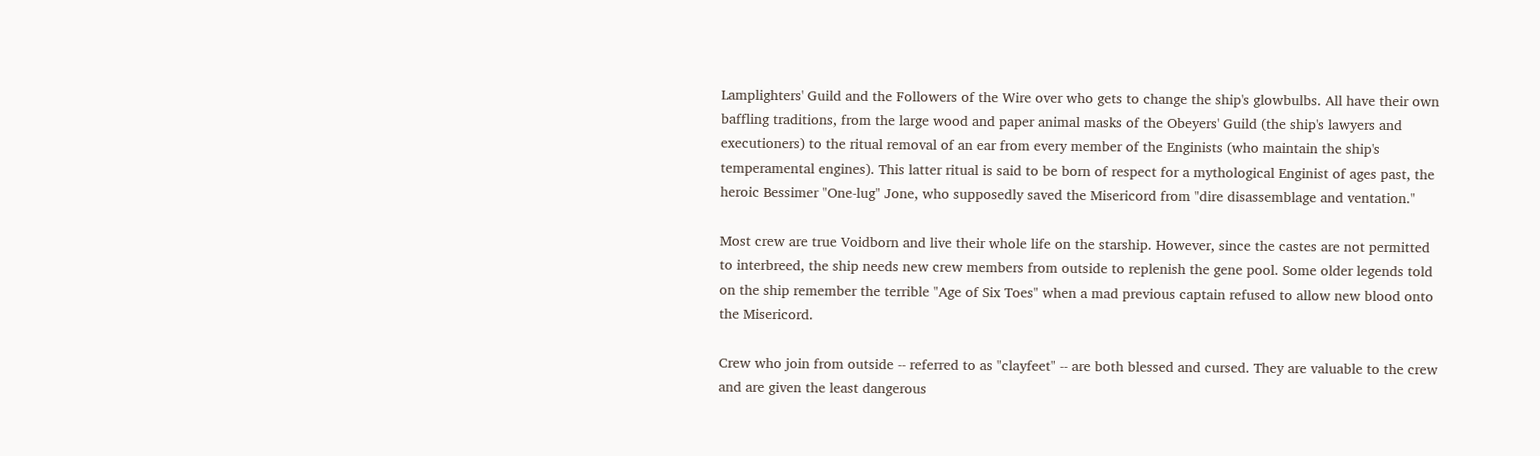Lamplighters' Guild and the Followers of the Wire over who gets to change the ship's glowbulbs. All have their own baffling traditions, from the large wood and paper animal masks of the Obeyers' Guild (the ship's lawyers and executioners) to the ritual removal of an ear from every member of the Enginists (who maintain the ship's temperamental engines). This latter ritual is said to be born of respect for a mythological Enginist of ages past, the heroic Bessimer "One-lug" Jone, who supposedly saved the Misericord from "dire disassemblage and ventation."

Most crew are true Voidborn and live their whole life on the starship. However, since the castes are not permitted to interbreed, the ship needs new crew members from outside to replenish the gene pool. Some older legends told on the ship remember the terrible "Age of Six Toes" when a mad previous captain refused to allow new blood onto the Misericord.

Crew who join from outside -- referred to as "clayfeet" -- are both blessed and cursed. They are valuable to the crew and are given the least dangerous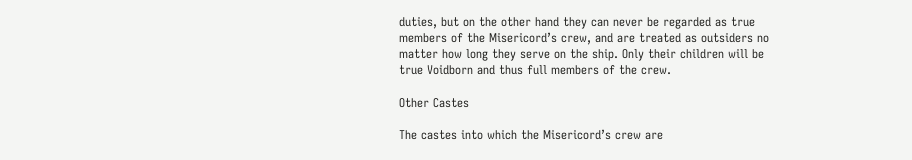duties, but on the other hand they can never be regarded as true members of the Misericord’s crew, and are treated as outsiders no matter how long they serve on the ship. Only their children will be true Voidborn and thus full members of the crew.

Other Castes

The castes into which the Misericord’s crew are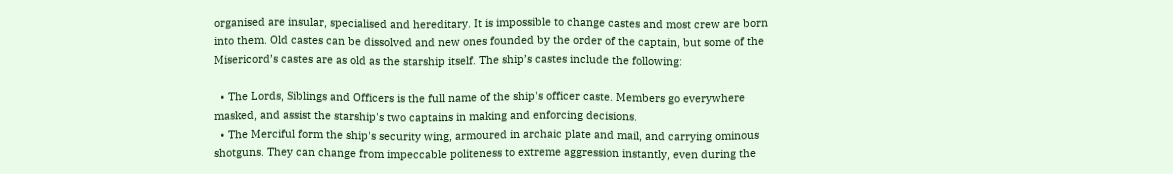organised are insular, specialised and hereditary. It is impossible to change castes and most crew are born into them. Old castes can be dissolved and new ones founded by the order of the captain, but some of the Misericord’s castes are as old as the starship itself. The ship’s castes include the following:

  • The Lords, Siblings and Officers is the full name of the ship's officer caste. Members go everywhere masked, and assist the starship's two captains in making and enforcing decisions.
  • The Merciful form the ship's security wing, armoured in archaic plate and mail, and carrying ominous shotguns. They can change from impeccable politeness to extreme aggression instantly, even during the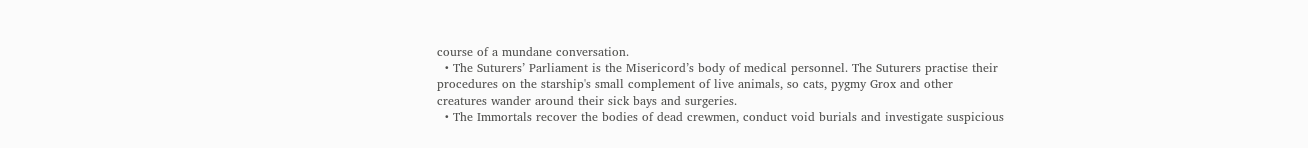course of a mundane conversation.
  • The Suturers’ Parliament is the Misericord’s body of medical personnel. The Suturers practise their procedures on the starship's small complement of live animals, so cats, pygmy Grox and other creatures wander around their sick bays and surgeries.
  • The Immortals recover the bodies of dead crewmen, conduct void burials and investigate suspicious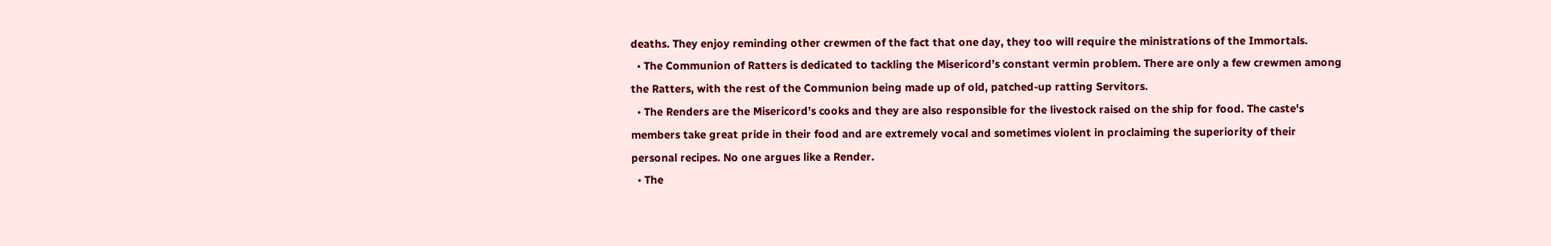deaths. They enjoy reminding other crewmen of the fact that one day, they too will require the ministrations of the Immortals.
  • The Communion of Ratters is dedicated to tackling the Misericord’s constant vermin problem. There are only a few crewmen among the Ratters, with the rest of the Communion being made up of old, patched-up ratting Servitors.
  • The Renders are the Misericord’s cooks and they are also responsible for the livestock raised on the ship for food. The caste's members take great pride in their food and are extremely vocal and sometimes violent in proclaiming the superiority of their personal recipes. No one argues like a Render.
  • The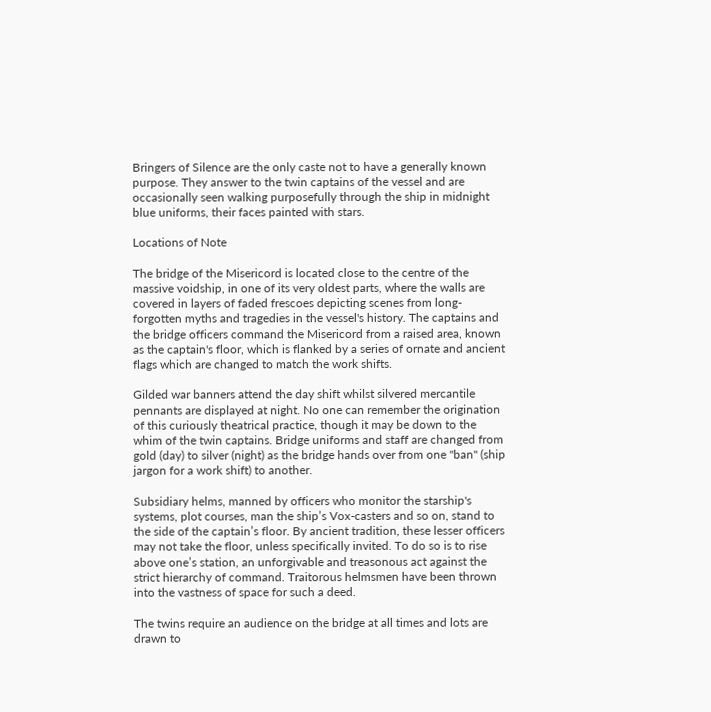Bringers of Silence are the only caste not to have a generally known purpose. They answer to the twin captains of the vessel and are occasionally seen walking purposefully through the ship in midnight blue uniforms, their faces painted with stars.

Locations of Note

The bridge of the Misericord is located close to the centre of the massive voidship, in one of its very oldest parts, where the walls are covered in layers of faded frescoes depicting scenes from long-forgotten myths and tragedies in the vessel's history. The captains and the bridge officers command the Misericord from a raised area, known as the captain's floor, which is flanked by a series of ornate and ancient flags which are changed to match the work shifts.

Gilded war banners attend the day shift whilst silvered mercantile pennants are displayed at night. No one can remember the origination of this curiously theatrical practice, though it may be down to the whim of the twin captains. Bridge uniforms and staff are changed from gold (day) to silver (night) as the bridge hands over from one "ban" (ship jargon for a work shift) to another.

Subsidiary helms, manned by officers who monitor the starship's systems, plot courses, man the ship’s Vox-casters and so on, stand to the side of the captain’s floor. By ancient tradition, these lesser officers may not take the floor, unless specifically invited. To do so is to rise above one’s station, an unforgivable and treasonous act against the strict hierarchy of command. Traitorous helmsmen have been thrown into the vastness of space for such a deed.

The twins require an audience on the bridge at all times and lots are drawn to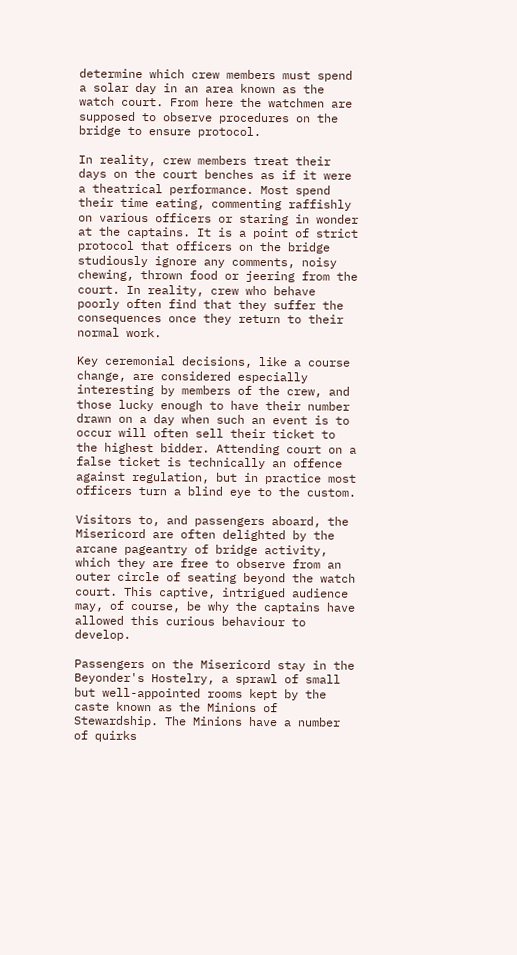determine which crew members must spend a solar day in an area known as the watch court. From here the watchmen are supposed to observe procedures on the bridge to ensure protocol.

In reality, crew members treat their days on the court benches as if it were a theatrical performance. Most spend their time eating, commenting raffishly on various officers or staring in wonder at the captains. It is a point of strict protocol that officers on the bridge studiously ignore any comments, noisy chewing, thrown food or jeering from the court. In reality, crew who behave poorly often find that they suffer the consequences once they return to their normal work.

Key ceremonial decisions, like a course change, are considered especially interesting by members of the crew, and those lucky enough to have their number drawn on a day when such an event is to occur will often sell their ticket to the highest bidder. Attending court on a false ticket is technically an offence against regulation, but in practice most officers turn a blind eye to the custom.

Visitors to, and passengers aboard, the Misericord are often delighted by the arcane pageantry of bridge activity, which they are free to observe from an outer circle of seating beyond the watch court. This captive, intrigued audience may, of course, be why the captains have allowed this curious behaviour to develop.

Passengers on the Misericord stay in the Beyonder's Hostelry, a sprawl of small but well-appointed rooms kept by the caste known as the Minions of Stewardship. The Minions have a number of quirks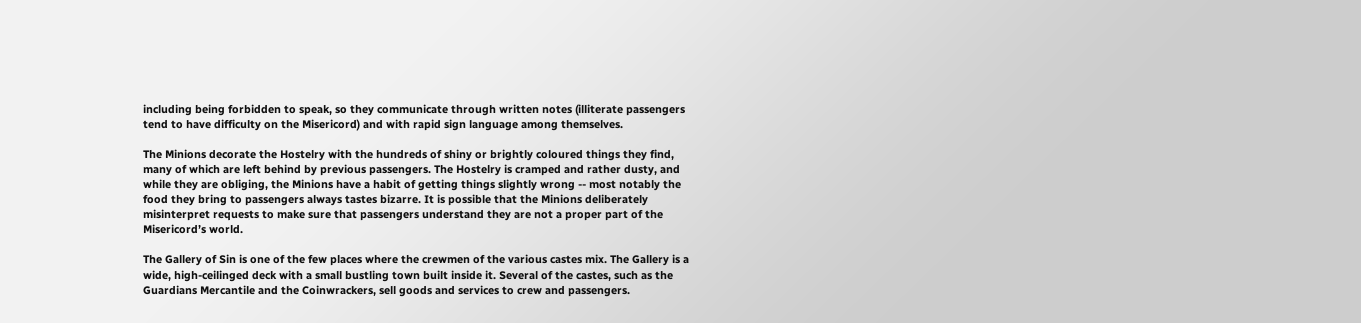including being forbidden to speak, so they communicate through written notes (illiterate passengers tend to have difficulty on the Misericord) and with rapid sign language among themselves.

The Minions decorate the Hostelry with the hundreds of shiny or brightly coloured things they find, many of which are left behind by previous passengers. The Hostelry is cramped and rather dusty, and while they are obliging, the Minions have a habit of getting things slightly wrong -- most notably the food they bring to passengers always tastes bizarre. It is possible that the Minions deliberately misinterpret requests to make sure that passengers understand they are not a proper part of the Misericord’s world.

The Gallery of Sin is one of the few places where the crewmen of the various castes mix. The Gallery is a wide, high-ceilinged deck with a small bustling town built inside it. Several of the castes, such as the Guardians Mercantile and the Coinwrackers, sell goods and services to crew and passengers.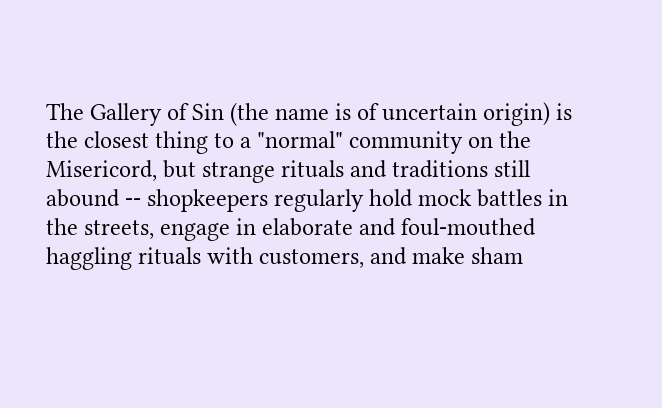The Gallery of Sin (the name is of uncertain origin) is the closest thing to a "normal" community on the Misericord, but strange rituals and traditions still abound -- shopkeepers regularly hold mock battles in the streets, engage in elaborate and foul-mouthed haggling rituals with customers, and make sham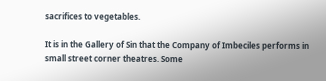sacrifices to vegetables.

It is in the Gallery of Sin that the Company of Imbeciles performs in small street corner theatres. Some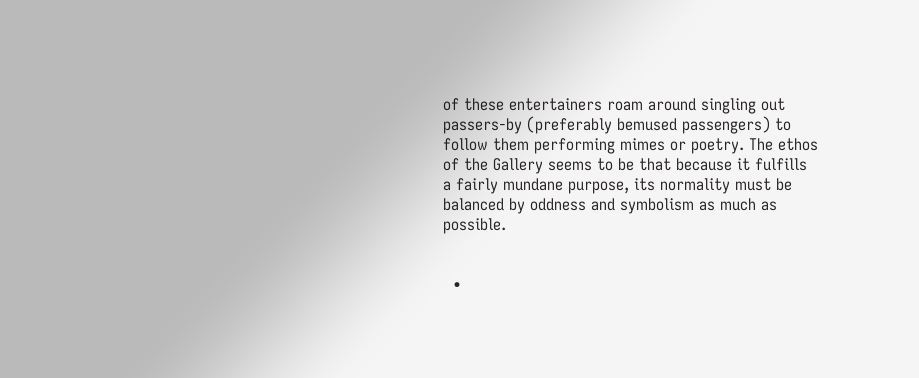of these entertainers roam around singling out passers-by (preferably bemused passengers) to follow them performing mimes or poetry. The ethos of the Gallery seems to be that because it fulfills a fairly mundane purpose, its normality must be balanced by oddness and symbolism as much as possible.


  •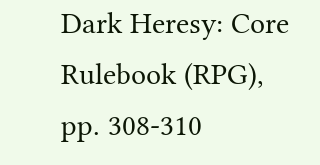Dark Heresy: Core Rulebook (RPG), pp. 308-310